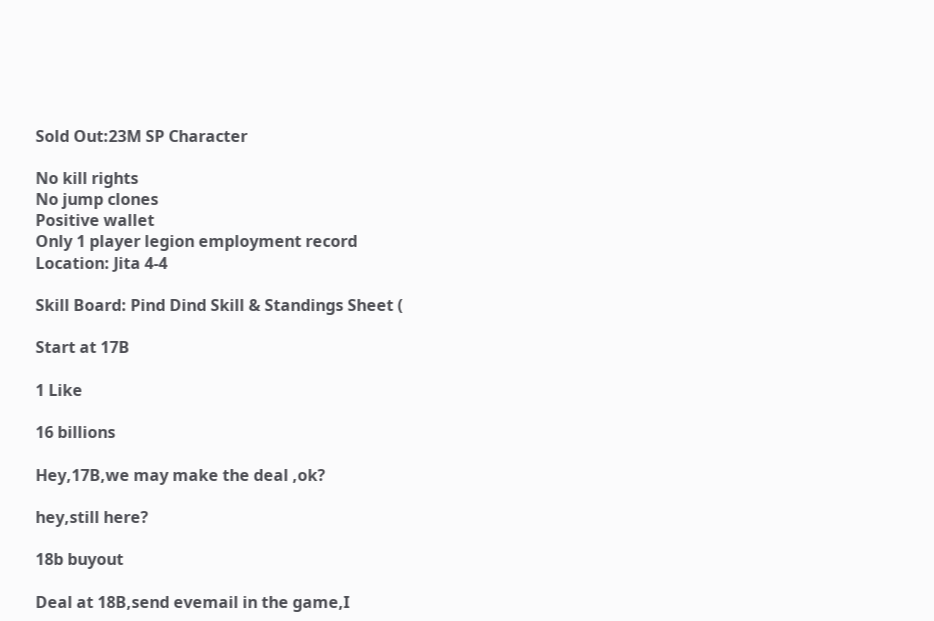Sold Out:23M SP Character

No kill rights
No jump clones
Positive wallet
Only 1 player legion employment record
Location: Jita 4-4

Skill Board: Pind Dind Skill & Standings Sheet (

Start at 17B

1 Like

16 billions

Hey,17B,we may make the deal ,ok?

hey,still here?

18b buyout

Deal at 18B,send evemail in the game,I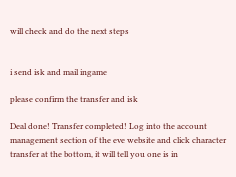will check and do the next steps


i send isk and mail ingame

please confirm the transfer and isk

Deal done! Transfer completed! Log into the account management section of the eve website and click character transfer at the bottom, it will tell you one is in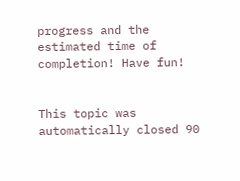progress and the estimated time of completion! Have fun!


This topic was automatically closed 90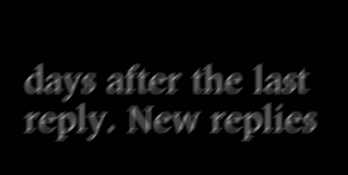days after the last reply. New replies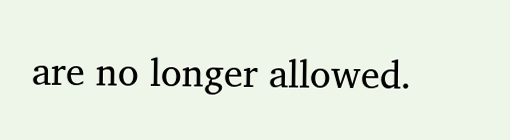are no longer allowed.